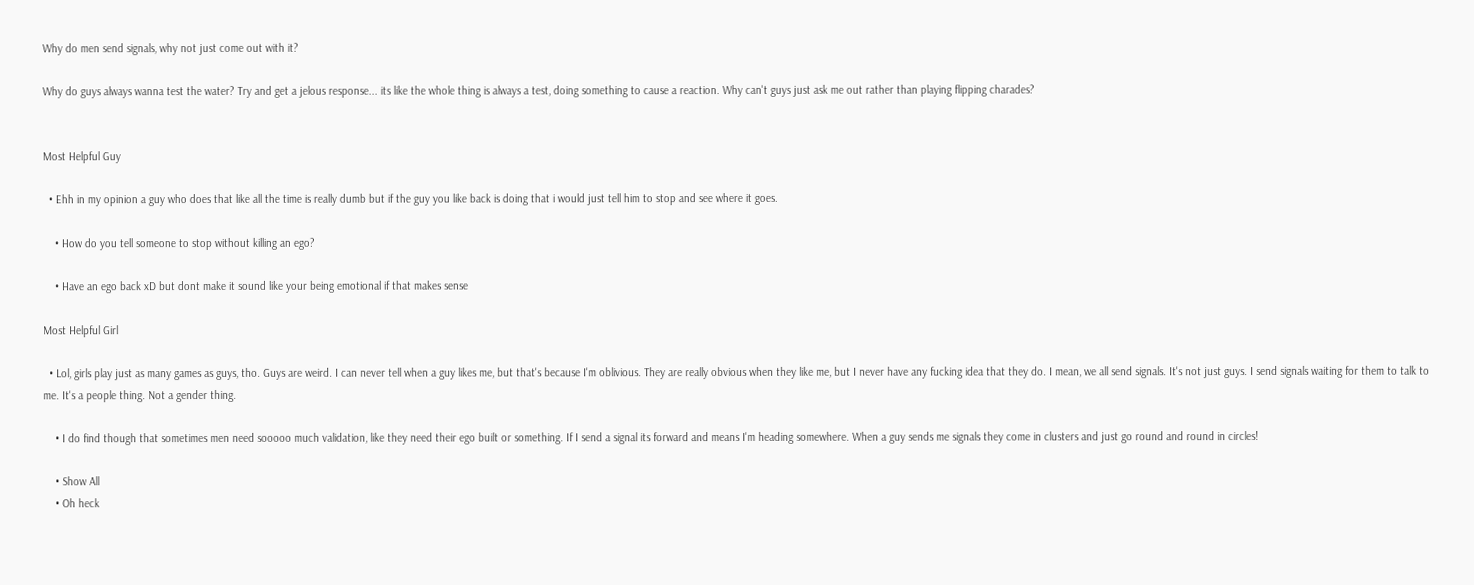Why do men send signals, why not just come out with it?

Why do guys always wanna test the water? Try and get a jelous response... its like the whole thing is always a test, doing something to cause a reaction. Why can't guys just ask me out rather than playing flipping charades?


Most Helpful Guy

  • Ehh in my opinion a guy who does that like all the time is really dumb but if the guy you like back is doing that i would just tell him to stop and see where it goes.

    • How do you tell someone to stop without killing an ego?

    • Have an ego back xD but dont make it sound like your being emotional if that makes sense

Most Helpful Girl

  • Lol, girls play just as many games as guys, tho. Guys are weird. I can never tell when a guy likes me, but that's because I'm oblivious. They are really obvious when they like me, but I never have any fucking idea that they do. I mean, we all send signals. It's not just guys. I send signals waiting for them to talk to me. It's a people thing. Not a gender thing.

    • I do find though that sometimes men need sooooo much validation, like they need their ego built or something. If I send a signal its forward and means I'm heading somewhere. When a guy sends me signals they come in clusters and just go round and round in circles!

    • Show All
    • Oh heck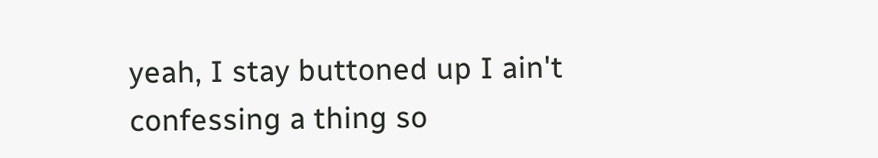yeah, I stay buttoned up I ain't confessing a thing so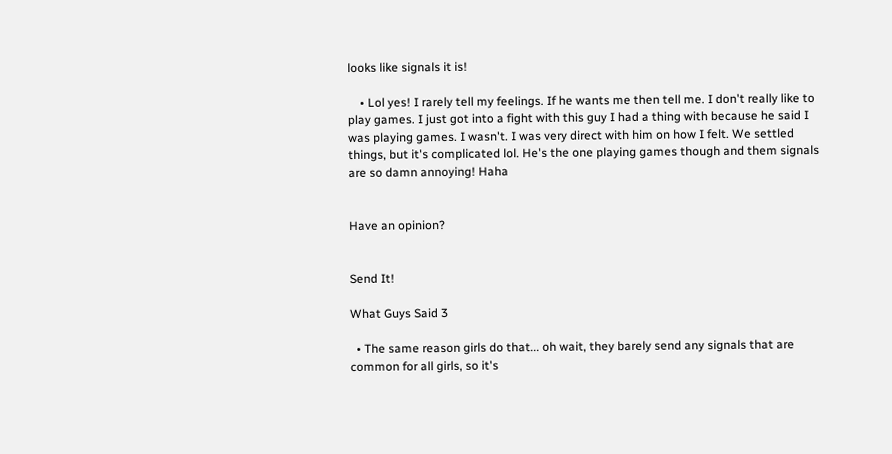looks like signals it is!

    • Lol yes! I rarely tell my feelings. If he wants me then tell me. I don't really like to play games. I just got into a fight with this guy I had a thing with because he said I was playing games. I wasn't. I was very direct with him on how I felt. We settled things, but it's complicated lol. He's the one playing games though and them signals are so damn annoying! Haha


Have an opinion?


Send It!

What Guys Said 3

  • The same reason girls do that... oh wait, they barely send any signals that are common for all girls, so it's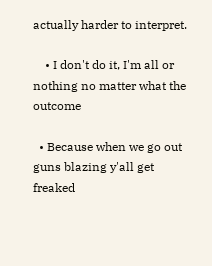actually harder to interpret.

    • I don't do it, I'm all or nothing no matter what the outcome

  • Because when we go out guns blazing y'all get freaked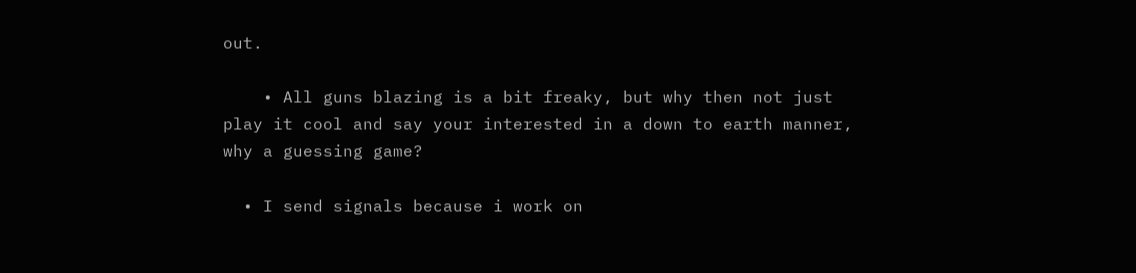out.

    • All guns blazing is a bit freaky, but why then not just play it cool and say your interested in a down to earth manner, why a guessing game?

  • I send signals because i work on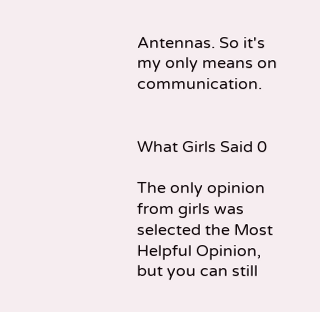Antennas. So it's my only means on communication.


What Girls Said 0

The only opinion from girls was selected the Most Helpful Opinion, but you can still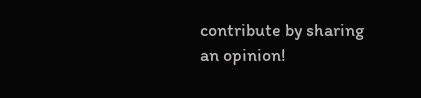contribute by sharing an opinion!